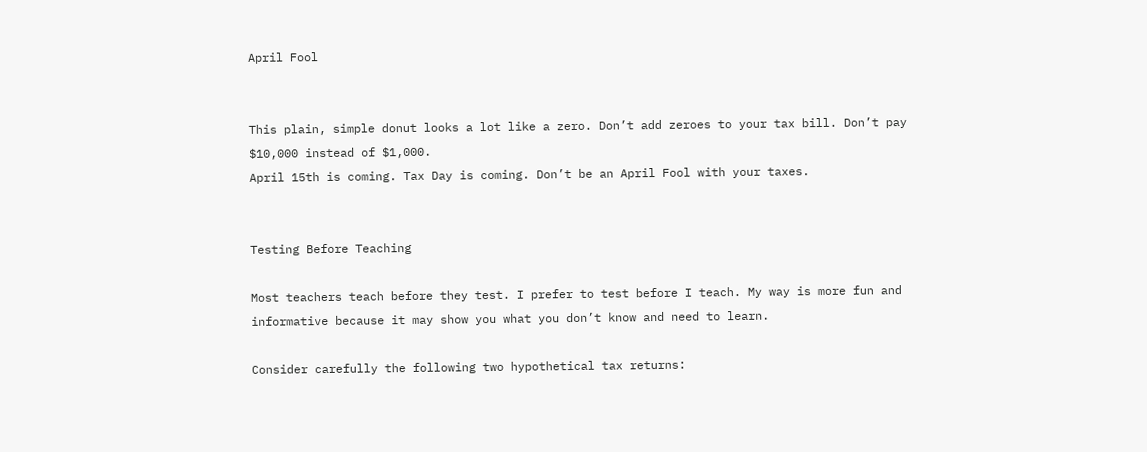April Fool


This plain, simple donut looks a lot like a zero. Don’t add zeroes to your tax bill. Don’t pay $10,000 instead of $1,000.
April 15th is coming. Tax Day is coming. Don’t be an April Fool with your taxes.


Testing Before Teaching

Most teachers teach before they test. I prefer to test before I teach. My way is more fun and informative because it may show you what you don’t know and need to learn.

Consider carefully the following two hypothetical tax returns: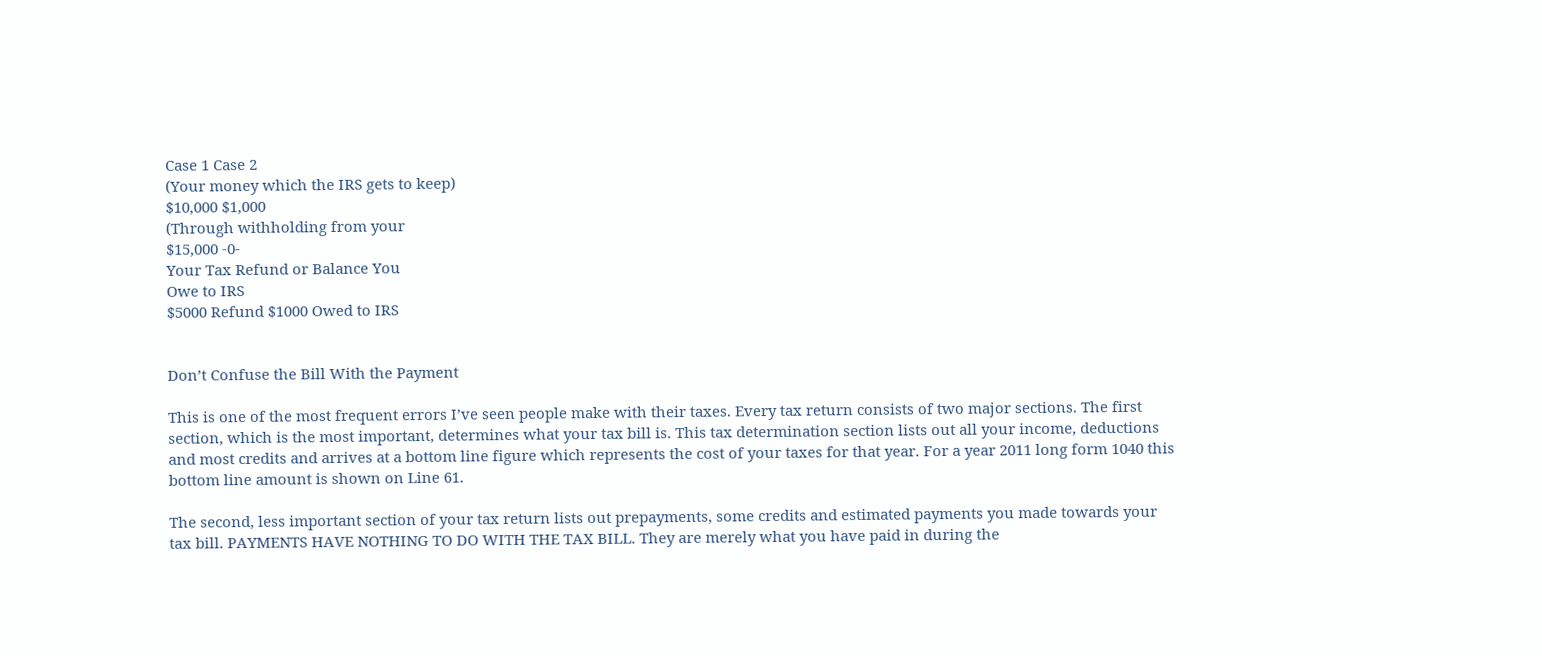Case 1 Case 2
(Your money which the IRS gets to keep)
$10,000 $1,000
(Through withholding from your
$15,000 -0-
Your Tax Refund or Balance You
Owe to IRS
$5000 Refund $1000 Owed to IRS


Don’t Confuse the Bill With the Payment

This is one of the most frequent errors I’ve seen people make with their taxes. Every tax return consists of two major sections. The first section, which is the most important, determines what your tax bill is. This tax determination section lists out all your income, deductions and most credits and arrives at a bottom line figure which represents the cost of your taxes for that year. For a year 2011 long form 1040 this bottom line amount is shown on Line 61.

The second, less important section of your tax return lists out prepayments, some credits and estimated payments you made towards your tax bill. PAYMENTS HAVE NOTHING TO DO WITH THE TAX BILL. They are merely what you have paid in during the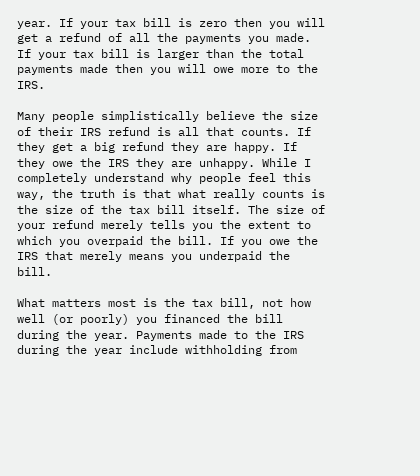year. If your tax bill is zero then you will get a refund of all the payments you made. If your tax bill is larger than the total payments made then you will owe more to the IRS.

Many people simplistically believe the size of their IRS refund is all that counts. If they get a big refund they are happy. If they owe the IRS they are unhappy. While I completely understand why people feel this way, the truth is that what really counts is the size of the tax bill itself. The size of your refund merely tells you the extent to which you overpaid the bill. If you owe the IRS that merely means you underpaid the bill.

What matters most is the tax bill, not how well (or poorly) you financed the bill during the year. Payments made to the IRS during the year include withholding from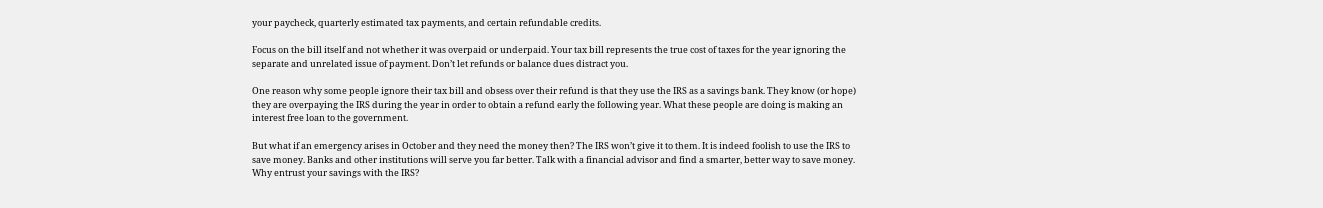your paycheck, quarterly estimated tax payments, and certain refundable credits.

Focus on the bill itself and not whether it was overpaid or underpaid. Your tax bill represents the true cost of taxes for the year ignoring the separate and unrelated issue of payment. Don’t let refunds or balance dues distract you.

One reason why some people ignore their tax bill and obsess over their refund is that they use the IRS as a savings bank. They know (or hope) they are overpaying the IRS during the year in order to obtain a refund early the following year. What these people are doing is making an interest free loan to the government.

But what if an emergency arises in October and they need the money then? The IRS won’t give it to them. It is indeed foolish to use the IRS to save money. Banks and other institutions will serve you far better. Talk with a financial advisor and find a smarter, better way to save money.
Why entrust your savings with the IRS?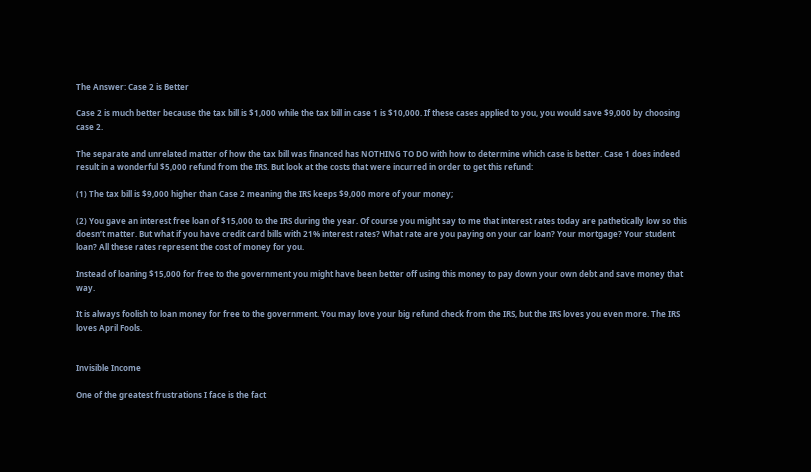The Answer: Case 2 is Better

Case 2 is much better because the tax bill is $1,000 while the tax bill in case 1 is $10,000. If these cases applied to you, you would save $9,000 by choosing case 2.

The separate and unrelated matter of how the tax bill was financed has NOTHING TO DO with how to determine which case is better. Case 1 does indeed result in a wonderful $5,000 refund from the IRS. But look at the costs that were incurred in order to get this refund:

(1) The tax bill is $9,000 higher than Case 2 meaning the IRS keeps $9,000 more of your money;

(2) You gave an interest free loan of $15,000 to the IRS during the year. Of course you might say to me that interest rates today are pathetically low so this doesn’t matter. But what if you have credit card bills with 21% interest rates? What rate are you paying on your car loan? Your mortgage? Your student loan? All these rates represent the cost of money for you.

Instead of loaning $15,000 for free to the government you might have been better off using this money to pay down your own debt and save money that way.

It is always foolish to loan money for free to the government. You may love your big refund check from the IRS, but the IRS loves you even more. The IRS loves April Fools.


Invisible Income

One of the greatest frustrations I face is the fact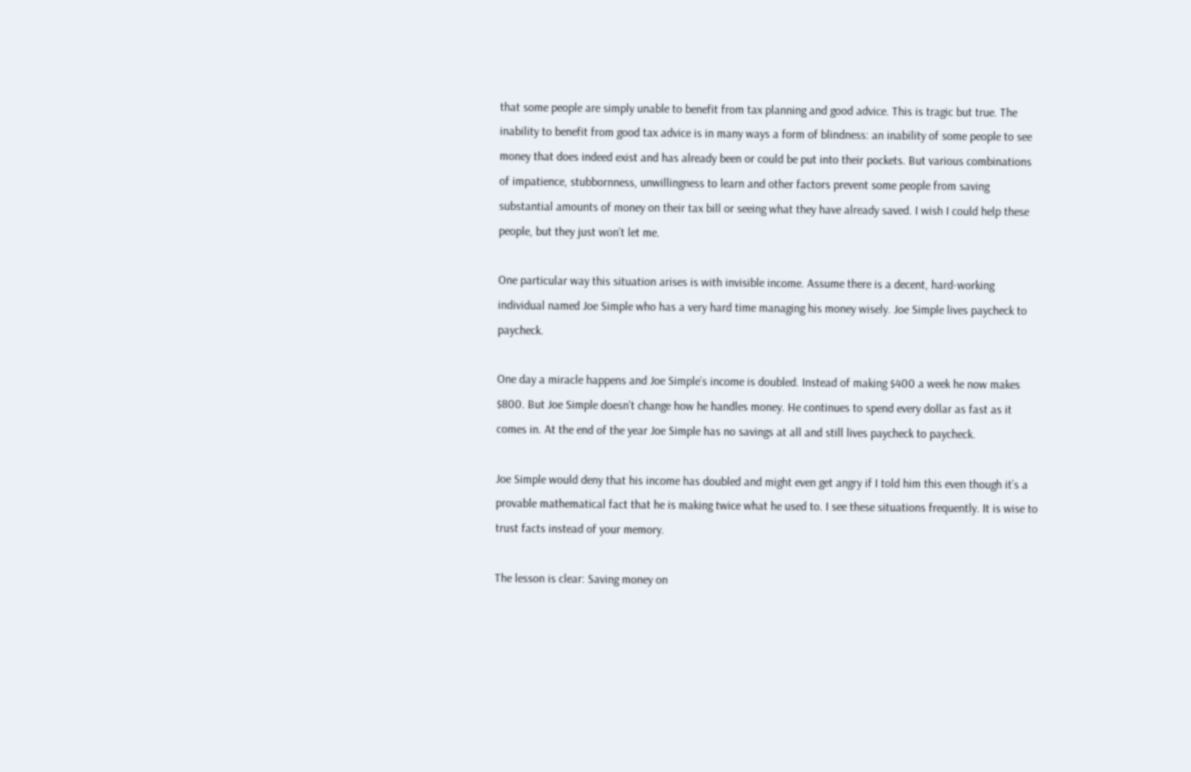that some people are simply unable to benefit from tax planning and good advice. This is tragic but true. The inability to benefit from good tax advice is in many ways a form of blindness: an inability of some people to see money that does indeed exist and has already been or could be put into their pockets. But various combinations of impatience, stubbornness, unwillingness to learn and other factors prevent some people from saving substantial amounts of money on their tax bill or seeing what they have already saved. I wish I could help these people, but they just won’t let me.

One particular way this situation arises is with invisible income. Assume there is a decent, hard-working individual named Joe Simple who has a very hard time managing his money wisely. Joe Simple lives paycheck to paycheck.

One day a miracle happens and Joe Simple’s income is doubled. Instead of making $400 a week he now makes $800. But Joe Simple doesn’t change how he handles money. He continues to spend every dollar as fast as it comes in. At the end of the year Joe Simple has no savings at all and still lives paycheck to paycheck.

Joe Simple would deny that his income has doubled and might even get angry if I told him this even though it’s a provable mathematical fact that he is making twice what he used to. I see these situations frequently. It is wise to trust facts instead of your memory.

The lesson is clear: Saving money on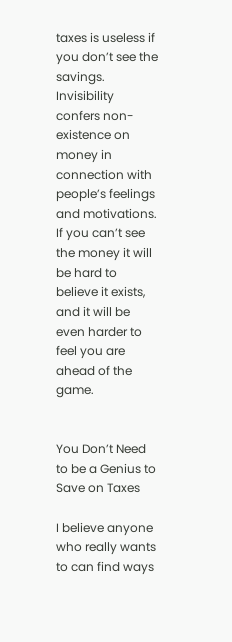taxes is useless if you don’t see the savings. Invisibility confers non-existence on money in connection with people’s feelings and motivations. If you can’t see the money it will be hard to believe it exists, and it will be even harder to feel you are ahead of the game.


You Don’t Need to be a Genius to Save on Taxes

I believe anyone who really wants to can find ways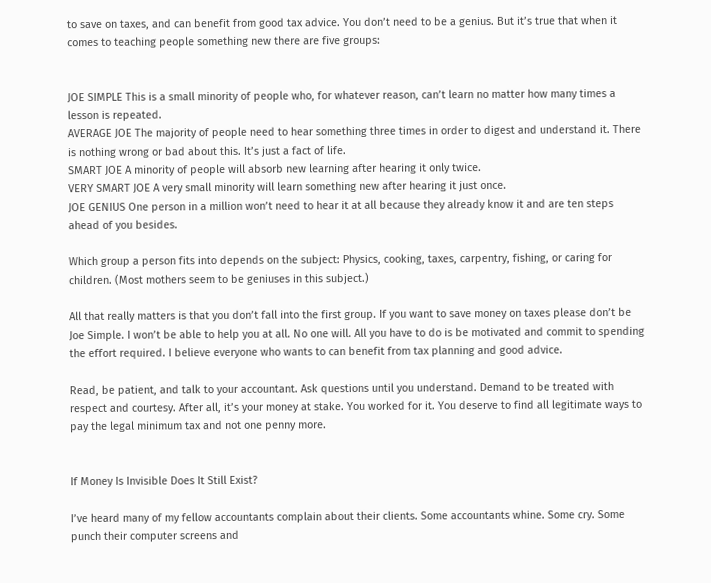to save on taxes, and can benefit from good tax advice. You don’t need to be a genius. But it’s true that when it comes to teaching people something new there are five groups:


JOE SIMPLE This is a small minority of people who, for whatever reason, can’t learn no matter how many times a lesson is repeated.
AVERAGE JOE The majority of people need to hear something three times in order to digest and understand it. There is nothing wrong or bad about this. It’s just a fact of life.
SMART JOE A minority of people will absorb new learning after hearing it only twice.
VERY SMART JOE A very small minority will learn something new after hearing it just once.
JOE GENIUS One person in a million won’t need to hear it at all because they already know it and are ten steps ahead of you besides.

Which group a person fits into depends on the subject: Physics, cooking, taxes, carpentry, fishing, or caring for children. (Most mothers seem to be geniuses in this subject.)

All that really matters is that you don’t fall into the first group. If you want to save money on taxes please don’t be Joe Simple. I won’t be able to help you at all. No one will. All you have to do is be motivated and commit to spending the effort required. I believe everyone who wants to can benefit from tax planning and good advice.

Read, be patient, and talk to your accountant. Ask questions until you understand. Demand to be treated with respect and courtesy. After all, it’s your money at stake. You worked for it. You deserve to find all legitimate ways to pay the legal minimum tax and not one penny more.


If Money Is Invisible Does It Still Exist?

I’ve heard many of my fellow accountants complain about their clients. Some accountants whine. Some cry. Some punch their computer screens and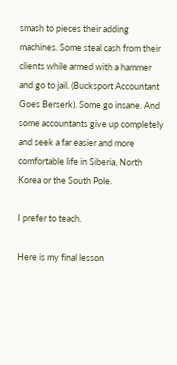smash to pieces their adding machines. Some steal cash from their clients while armed with a hammer and go to jail. (Bucksport Accountant Goes Berserk). Some go insane. And some accountants give up completely and seek a far easier and more comfortable life in Siberia, North Korea or the South Pole.

I prefer to teach.

Here is my final lesson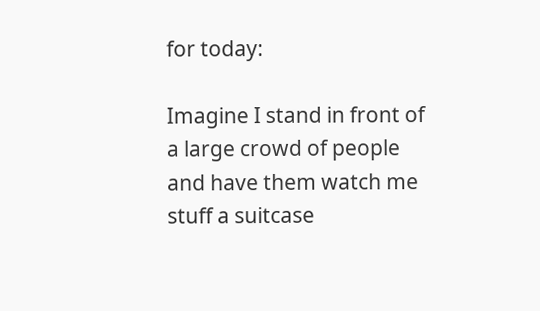for today:

Imagine I stand in front of a large crowd of people and have them watch me stuff a suitcase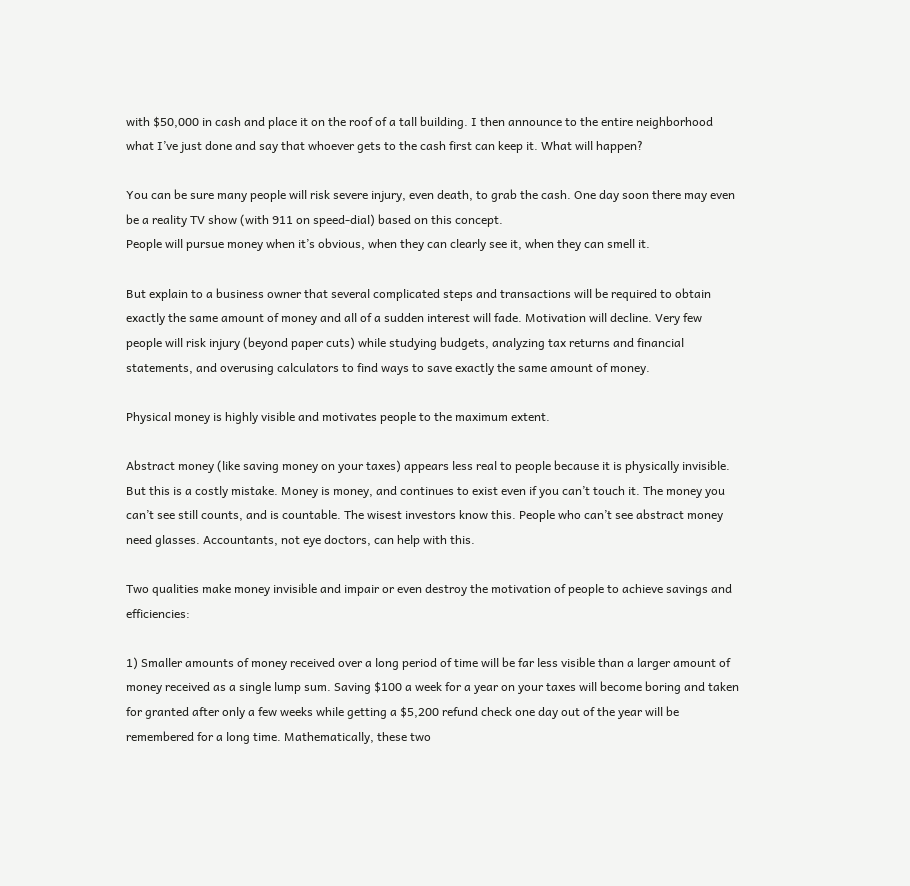with $50,000 in cash and place it on the roof of a tall building. I then announce to the entire neighborhood what I’ve just done and say that whoever gets to the cash first can keep it. What will happen?

You can be sure many people will risk severe injury, even death, to grab the cash. One day soon there may even be a reality TV show (with 911 on speed-dial) based on this concept.
People will pursue money when it’s obvious, when they can clearly see it, when they can smell it.

But explain to a business owner that several complicated steps and transactions will be required to obtain exactly the same amount of money and all of a sudden interest will fade. Motivation will decline. Very few people will risk injury (beyond paper cuts) while studying budgets, analyzing tax returns and financial statements, and overusing calculators to find ways to save exactly the same amount of money.

Physical money is highly visible and motivates people to the maximum extent.

Abstract money (like saving money on your taxes) appears less real to people because it is physically invisible. But this is a costly mistake. Money is money, and continues to exist even if you can’t touch it. The money you can’t see still counts, and is countable. The wisest investors know this. People who can’t see abstract money need glasses. Accountants, not eye doctors, can help with this.

Two qualities make money invisible and impair or even destroy the motivation of people to achieve savings and efficiencies:

1) Smaller amounts of money received over a long period of time will be far less visible than a larger amount of money received as a single lump sum. Saving $100 a week for a year on your taxes will become boring and taken for granted after only a few weeks while getting a $5,200 refund check one day out of the year will be remembered for a long time. Mathematically, these two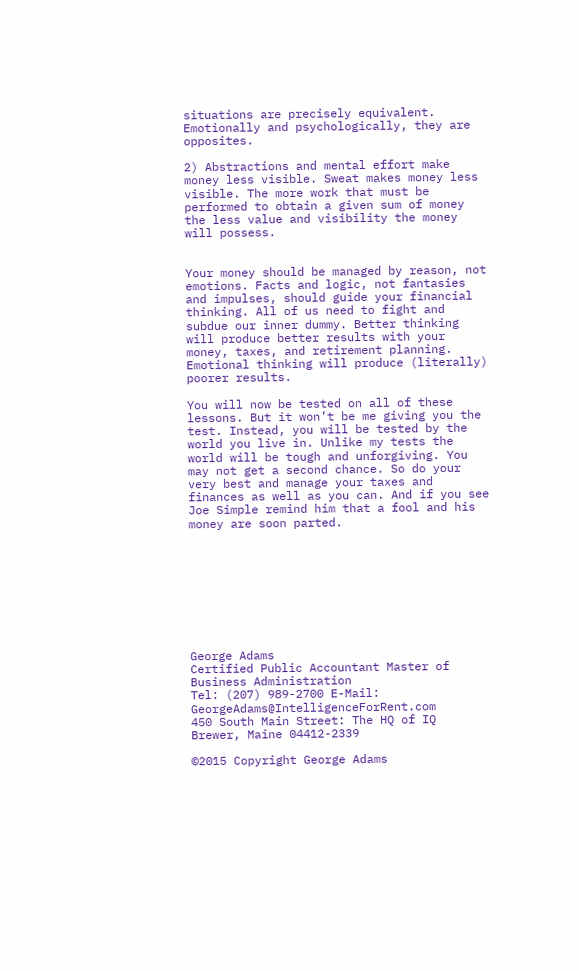situations are precisely equivalent. Emotionally and psychologically, they are opposites.

2) Abstractions and mental effort make money less visible. Sweat makes money less visible. The more work that must be performed to obtain a given sum of money the less value and visibility the money will possess.


Your money should be managed by reason, not emotions. Facts and logic, not fantasies and impulses, should guide your financial thinking. All of us need to fight and subdue our inner dummy. Better thinking will produce better results with your money, taxes, and retirement planning. Emotional thinking will produce (literally) poorer results.

You will now be tested on all of these lessons. But it won’t be me giving you the test. Instead, you will be tested by the world you live in. Unlike my tests the world will be tough and unforgiving. You may not get a second chance. So do your very best and manage your taxes and finances as well as you can. And if you see Joe Simple remind him that a fool and his money are soon parted.









George Adams
Certified Public Accountant Master of Business Administration
Tel: (207) 989-2700 E-Mail: GeorgeAdams@IntelligenceForRent.com
450 South Main Street: The HQ of IQ
Brewer, Maine 04412-2339

©2015 Copyright George Adams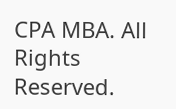CPA MBA. All Rights Reserved.